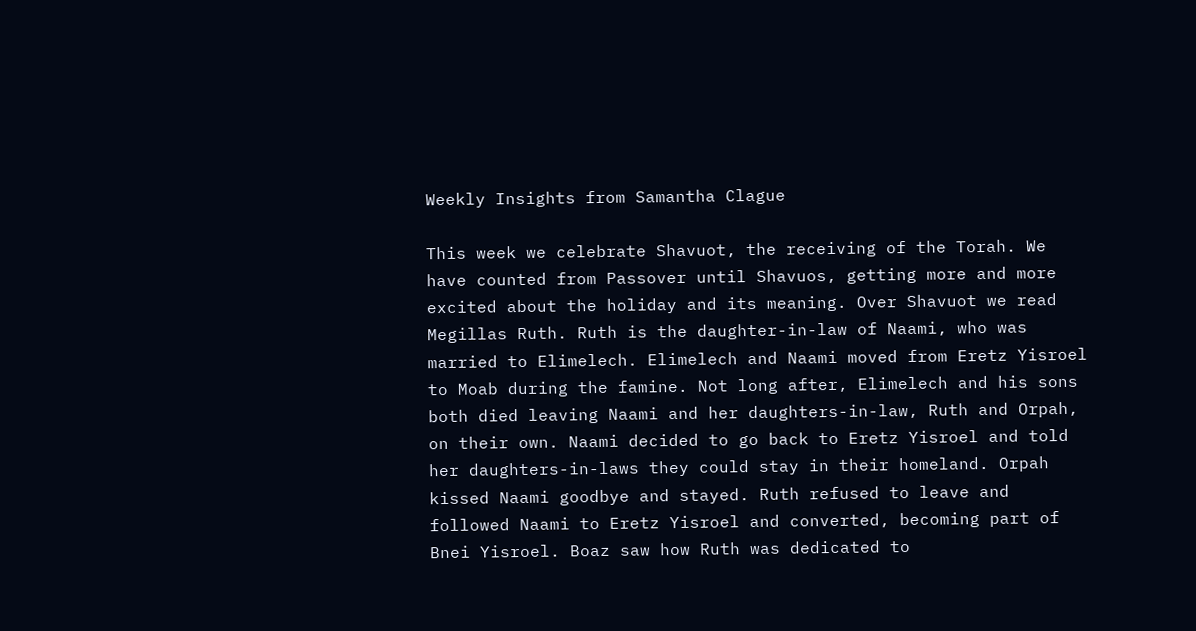Weekly Insights from Samantha Clague

This week we celebrate Shavuot, the receiving of the Torah. We have counted from Passover until Shavuos, getting more and more excited about the holiday and its meaning. Over Shavuot we read Megillas Ruth. Ruth is the daughter-in-law of Naami, who was married to Elimelech. Elimelech and Naami moved from Eretz Yisroel to Moab during the famine. Not long after, Elimelech and his sons both died leaving Naami and her daughters-in-law, Ruth and Orpah, on their own. Naami decided to go back to Eretz Yisroel and told her daughters-in-laws they could stay in their homeland. Orpah kissed Naami goodbye and stayed. Ruth refused to leave and followed Naami to Eretz Yisroel and converted, becoming part of Bnei Yisroel. Boaz saw how Ruth was dedicated to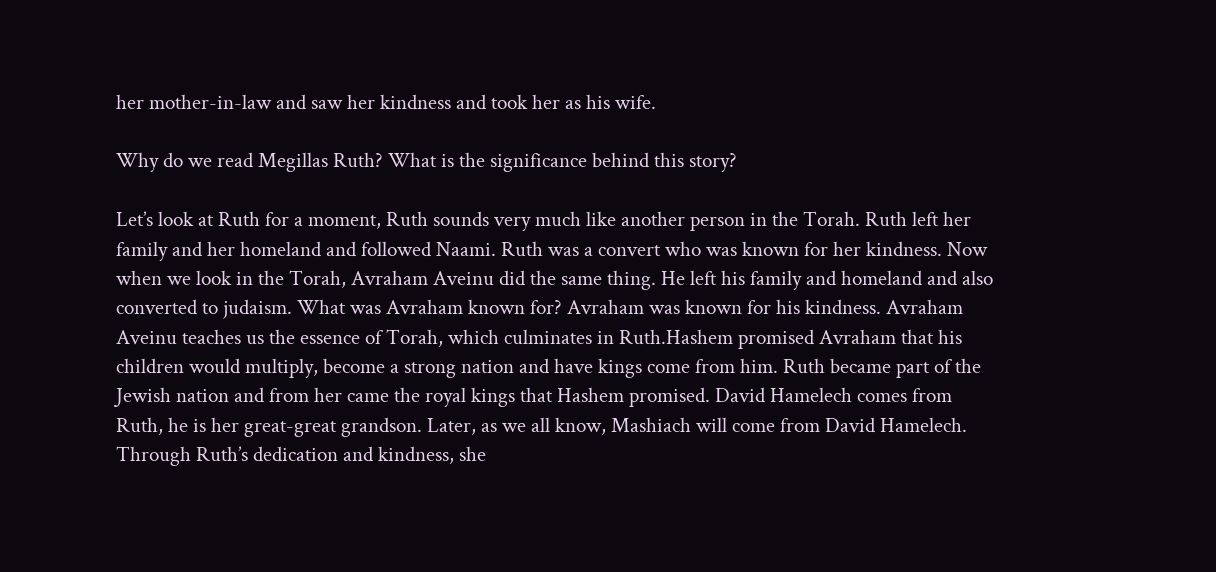her mother-in-law and saw her kindness and took her as his wife.

Why do we read Megillas Ruth? What is the significance behind this story?

Let’s look at Ruth for a moment, Ruth sounds very much like another person in the Torah. Ruth left her family and her homeland and followed Naami. Ruth was a convert who was known for her kindness. Now when we look in the Torah, Avraham Aveinu did the same thing. He left his family and homeland and also converted to judaism. What was Avraham known for? Avraham was known for his kindness. Avraham Aveinu teaches us the essence of Torah, which culminates in Ruth.Hashem promised Avraham that his children would multiply, become a strong nation and have kings come from him. Ruth became part of the Jewish nation and from her came the royal kings that Hashem promised. David Hamelech comes from Ruth, he is her great-great grandson. Later, as we all know, Mashiach will come from David Hamelech. Through Ruth’s dedication and kindness, she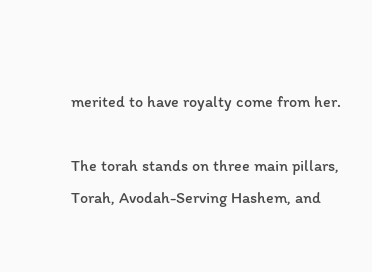merited to have royalty come from her.

The torah stands on three main pillars, Torah, Avodah-Serving Hashem, and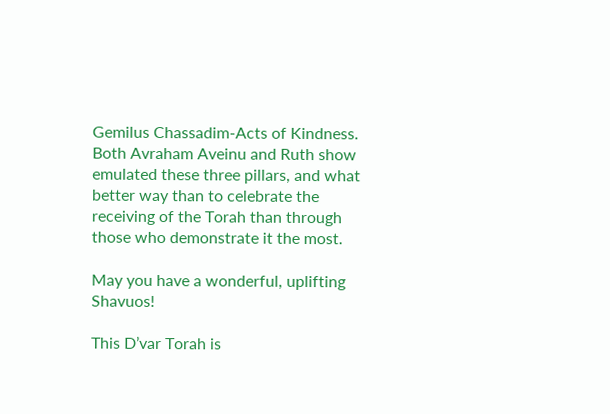Gemilus Chassadim-Acts of Kindness. Both Avraham Aveinu and Ruth show emulated these three pillars, and what better way than to celebrate the receiving of the Torah than through those who demonstrate it the most.

May you have a wonderful, uplifting Shavuos!

This D’var Torah is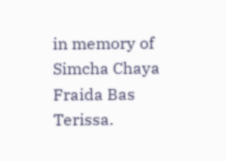in memory of Simcha Chaya Fraida Bas Terissa.